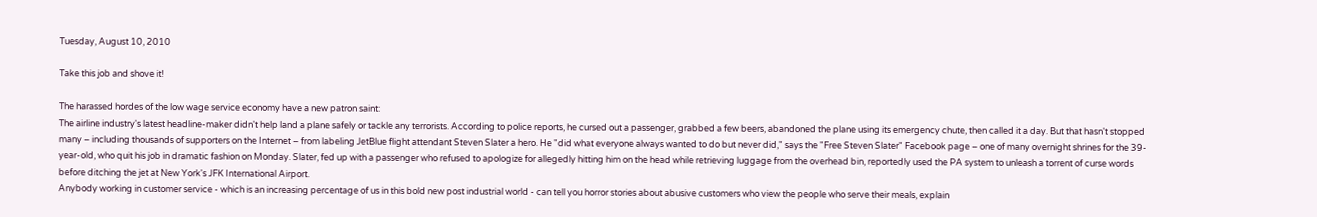Tuesday, August 10, 2010

Take this job and shove it!

The harassed hordes of the low wage service economy have a new patron saint:
The airline industry's latest headline-maker didn't help land a plane safely or tackle any terrorists. According to police reports, he cursed out a passenger, grabbed a few beers, abandoned the plane using its emergency chute, then called it a day. But that hasn't stopped many – including thousands of supporters on the Internet – from labeling JetBlue flight attendant Steven Slater a hero. He "did what everyone always wanted to do but never did," says the "Free Steven Slater" Facebook page – one of many overnight shrines for the 39-year-old, who quit his job in dramatic fashion on Monday. Slater, fed up with a passenger who refused to apologize for allegedly hitting him on the head while retrieving luggage from the overhead bin, reportedly used the PA system to unleash a torrent of curse words before ditching the jet at New York's JFK International Airport.
Anybody working in customer service - which is an increasing percentage of us in this bold new post industrial world - can tell you horror stories about abusive customers who view the people who serve their meals, explain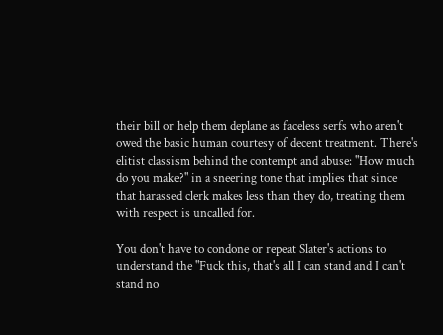their bill or help them deplane as faceless serfs who aren't owed the basic human courtesy of decent treatment. There's elitist classism behind the contempt and abuse: "How much do you make?" in a sneering tone that implies that since that harassed clerk makes less than they do, treating them with respect is uncalled for.

You don't have to condone or repeat Slater's actions to understand the "Fuck this, that's all I can stand and I can't stand no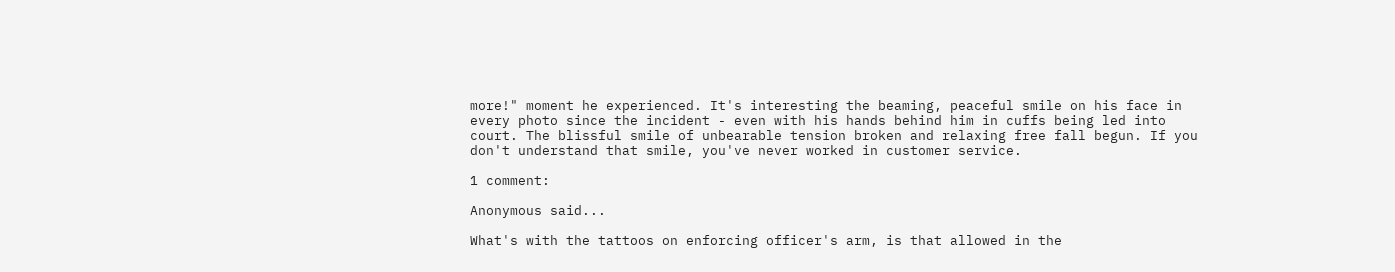more!" moment he experienced. It's interesting the beaming, peaceful smile on his face in every photo since the incident - even with his hands behind him in cuffs being led into court. The blissful smile of unbearable tension broken and relaxing free fall begun. If you don't understand that smile, you've never worked in customer service.

1 comment:

Anonymous said...

What's with the tattoos on enforcing officer's arm, is that allowed in the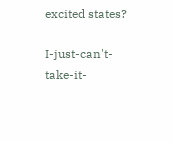excited states?

I-just-can't-take-it-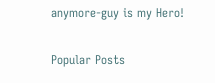anymore-guy is my Hero!

Popular Posts